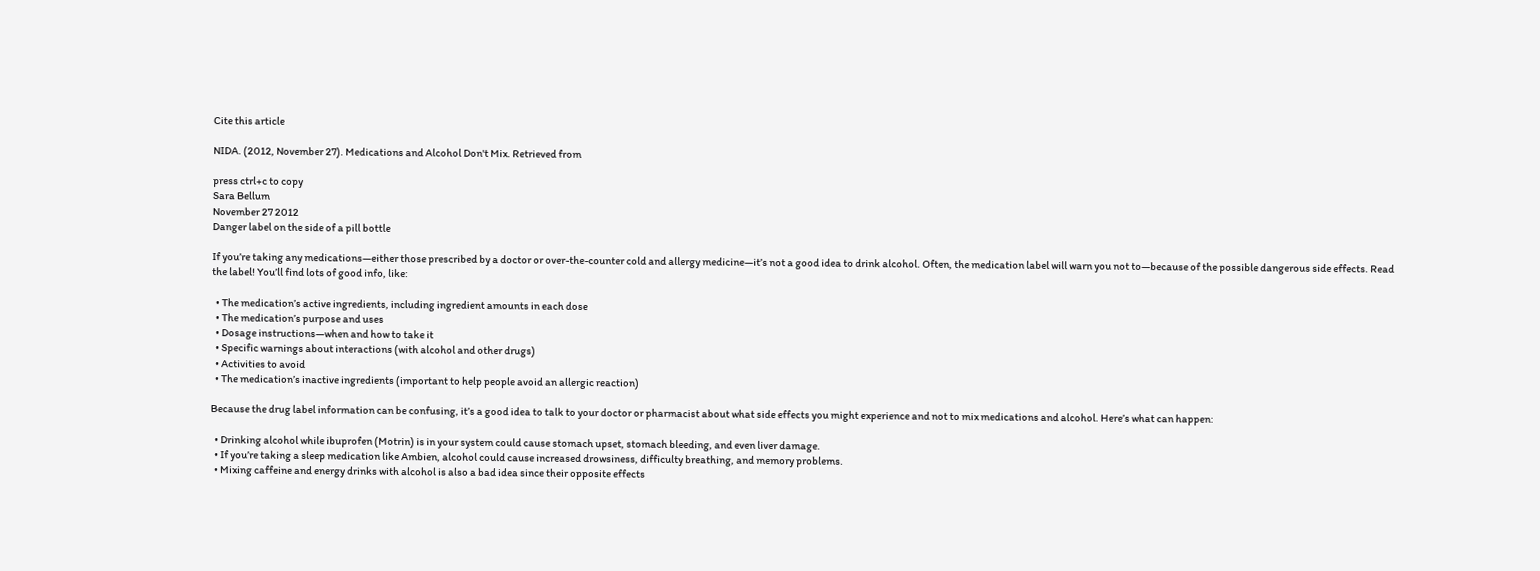Cite this article

NIDA. (2012, November 27). Medications and Alcohol Don't Mix. Retrieved from

press ctrl+c to copy
Sara Bellum
November 27 2012
Danger label on the side of a pill bottle

If you’re taking any medications—either those prescribed by a doctor or over-the-counter cold and allergy medicine—it’s not a good idea to drink alcohol. Often, the medication label will warn you not to—because of the possible dangerous side effects. Read the label! You’ll find lots of good info, like:

  • The medication’s active ingredients, including ingredient amounts in each dose
  • The medication’s purpose and uses
  • Dosage instructions—when and how to take it
  • Specific warnings about interactions (with alcohol and other drugs)
  • Activities to avoid
  • The medication’s inactive ingredients (important to help people avoid an allergic reaction)

Because the drug label information can be confusing, it’s a good idea to talk to your doctor or pharmacist about what side effects you might experience and not to mix medications and alcohol. Here’s what can happen:

  • Drinking alcohol while ibuprofen (Motrin) is in your system could cause stomach upset, stomach bleeding, and even liver damage.
  • If you’re taking a sleep medication like Ambien, alcohol could cause increased drowsiness, difficulty breathing, and memory problems.
  • Mixing caffeine and energy drinks with alcohol is also a bad idea since their opposite effects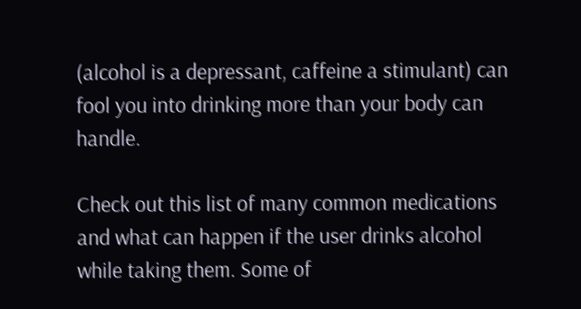(alcohol is a depressant, caffeine a stimulant) can fool you into drinking more than your body can handle.

Check out this list of many common medications and what can happen if the user drinks alcohol while taking them. Some of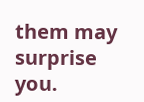them may surprise you.